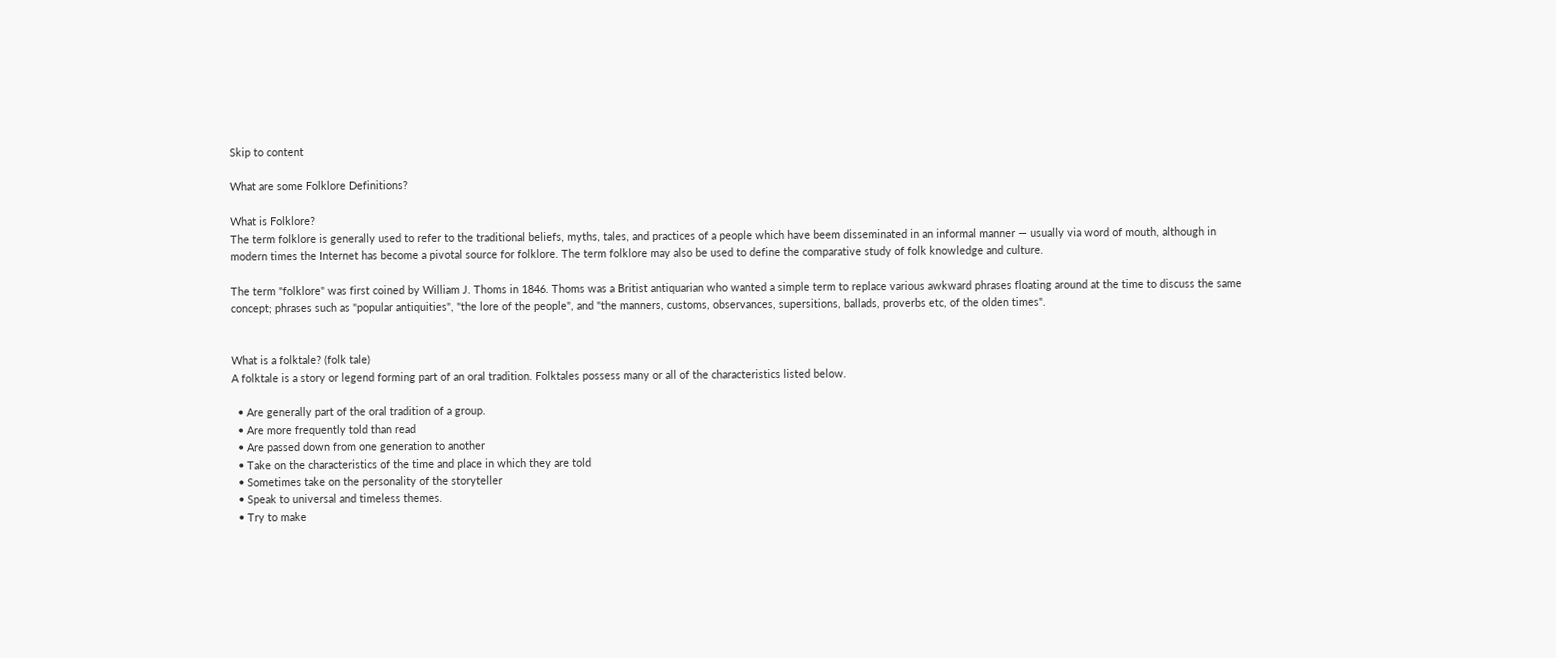Skip to content

What are some Folklore Definitions?

What is Folklore?
The term folklore is generally used to refer to the traditional beliefs, myths, tales, and practices of a people which have beem disseminated in an informal manner — usually via word of mouth, although in modern times the Internet has become a pivotal source for folklore. The term folklore may also be used to define the comparative study of folk knowledge and culture.

The term "folklore" was first coined by William J. Thoms in 1846. Thoms was a Britist antiquarian who wanted a simple term to replace various awkward phrases floating around at the time to discuss the same concept; phrases such as "popular antiquities", "the lore of the people", and "the manners, customs, observances, supersitions, ballads, proverbs etc, of the olden times".


What is a folktale? (folk tale)
A folktale is a story or legend forming part of an oral tradition. Folktales possess many or all of the characteristics listed below.

  • Are generally part of the oral tradition of a group.
  • Are more frequently told than read
  • Are passed down from one generation to another
  • Take on the characteristics of the time and place in which they are told
  • Sometimes take on the personality of the storyteller
  • Speak to universal and timeless themes.
  • Try to make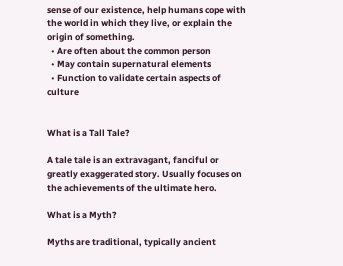sense of our existence, help humans cope with the world in which they live, or explain the origin of something.
  • Are often about the common person
  • May contain supernatural elements
  • Function to validate certain aspects of culture


What is a Tall Tale?

A tale tale is an extravagant, fanciful or greatly exaggerated story. Usually focuses on the achievements of the ultimate hero.

What is a Myth?

Myths are traditional, typically ancient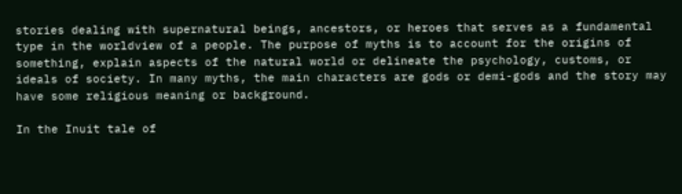stories dealing with supernatural beings, ancestors, or heroes that serves as a fundamental type in the worldview of a people. The purpose of myths is to account for the origins of something, explain aspects of the natural world or delineate the psychology, customs, or ideals of society. In many myths, the main characters are gods or demi-gods and the story may have some religious meaning or background.

In the Inuit tale of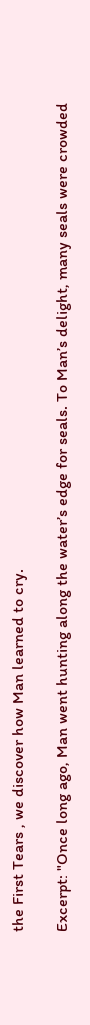the First Tears , we discover how Man learned to cry.

Excerpt: "Once long ago, Man went hunting along the water’s edge for seals. To Man’s delight, many seals were crowded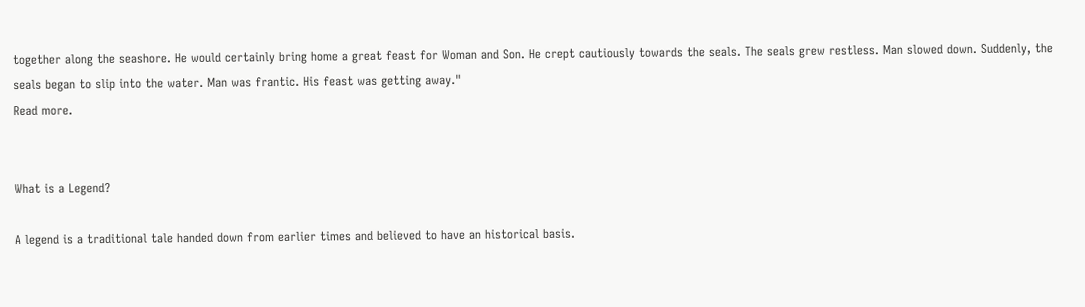together along the seashore. He would certainly bring home a great feast for Woman and Son. He crept cautiously towards the seals. The seals grew restless. Man slowed down. Suddenly, the seals began to slip into the water. Man was frantic. His feast was getting away."
Read more.


What is a Legend?

A legend is a traditional tale handed down from earlier times and believed to have an historical basis.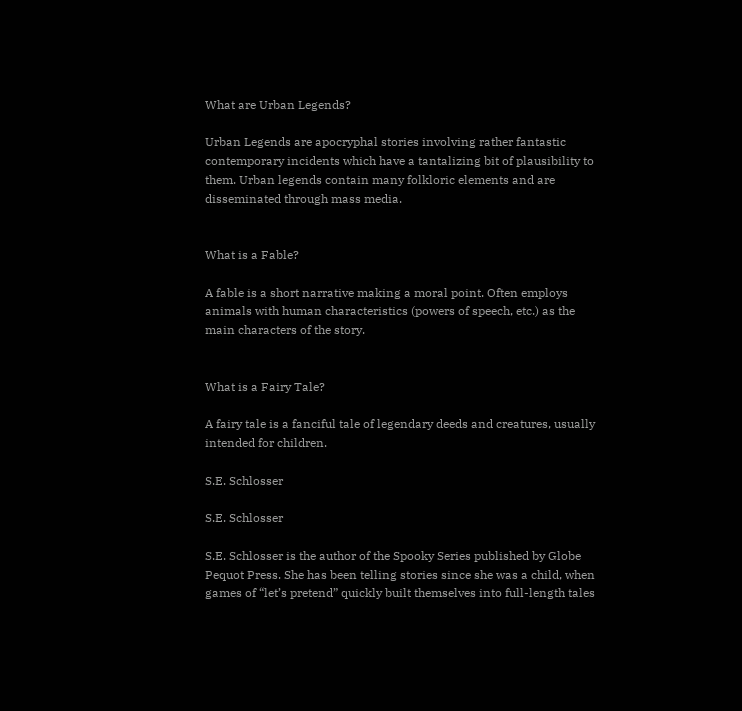What are Urban Legends?

Urban Legends are apocryphal stories involving rather fantastic contemporary incidents which have a tantalizing bit of plausibility to them. Urban legends contain many folkloric elements and are disseminated through mass media.


What is a Fable?

A fable is a short narrative making a moral point. Often employs animals with human characteristics (powers of speech, etc.) as the main characters of the story.


What is a Fairy Tale?

A fairy tale is a fanciful tale of legendary deeds and creatures, usually intended for children.

S.E. Schlosser

S.E. Schlosser

S.E. Schlosser is the author of the Spooky Series published by Globe Pequot Press. She has been telling stories since she was a child, when games of “let’s pretend” quickly built themselves into full-length tales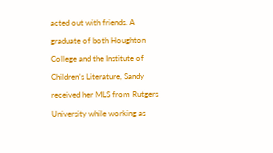acted out with friends. A graduate of both Houghton College and the Institute of Children’s Literature, Sandy received her MLS from Rutgers University while working as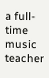a full-time music teacher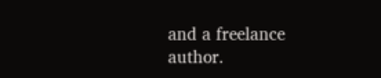and a freelance author.